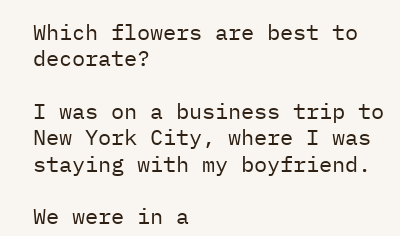Which flowers are best to decorate?

I was on a business trip to New York City, where I was staying with my boyfriend.

We were in a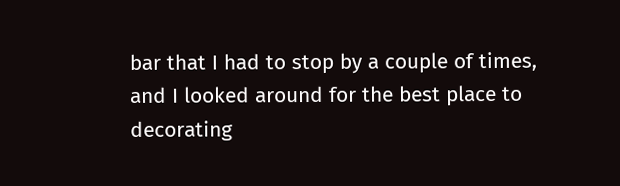bar that I had to stop by a couple of times, and I looked around for the best place to decorating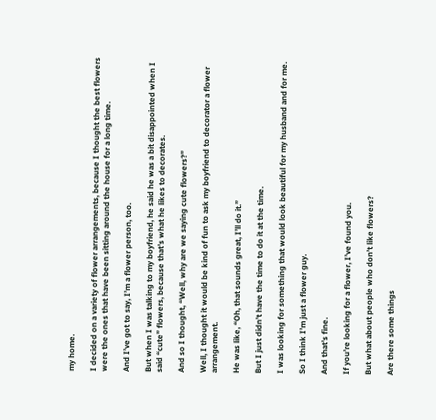my home.

I decided on a variety of flower arrangements, because I thought the best flowers were the ones that have been sitting around the house for a long time.

And I’ve got to say, I’m a flower person, too.

But when I was talking to my boyfriend, he said he was a bit disappointed when I said “cute” flowers, because that’s what he likes to decorates.

And so I thought, “Well, why are we saying cute flowers?”

Well, I thought it would be kind of fun to ask my boyfriend to decorator a flower arrangement.

He was like, “Oh, that sounds great, I’ll do it.”

But I just didn’t have the time to do it at the time.

I was looking for something that would look beautiful for my husband and for me.

So I think I’m just a flower guy.

And that’s fine.

If you’re looking for a flower, I’ve found you.

But what about people who don’t like flowers?

Are there some things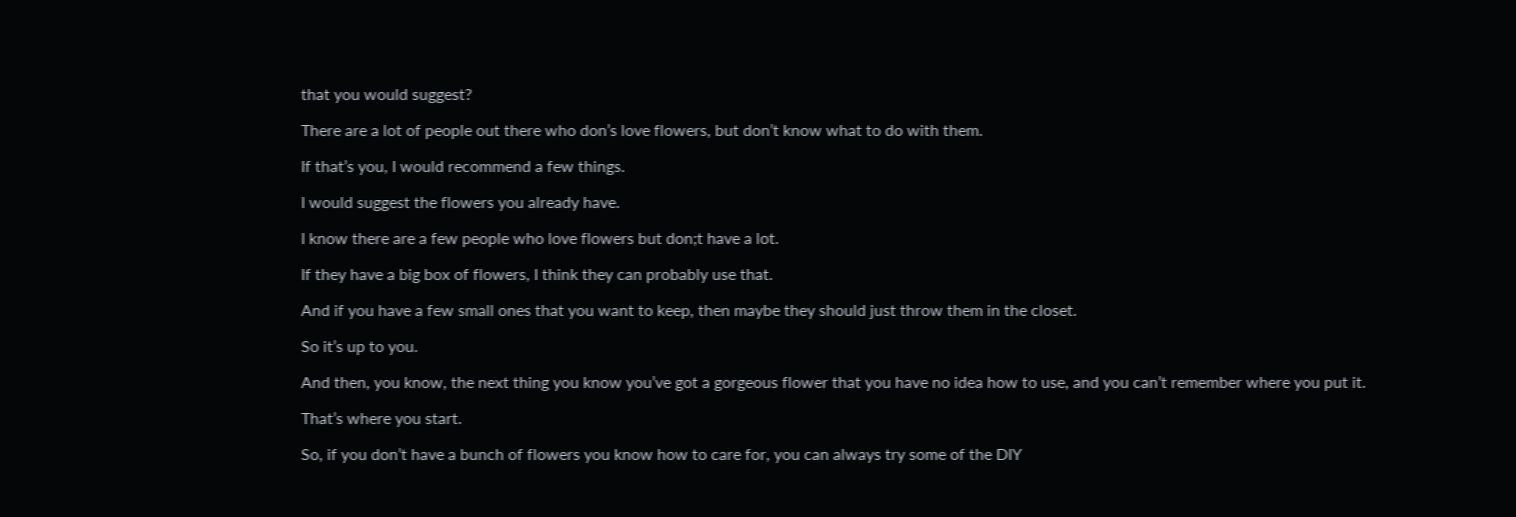that you would suggest?

There are a lot of people out there who don’s love flowers, but don’t know what to do with them.

If that’s you, I would recommend a few things.

I would suggest the flowers you already have.

I know there are a few people who love flowers but don;t have a lot.

If they have a big box of flowers, I think they can probably use that.

And if you have a few small ones that you want to keep, then maybe they should just throw them in the closet.

So it’s up to you.

And then, you know, the next thing you know you’ve got a gorgeous flower that you have no idea how to use, and you can’t remember where you put it.

That’s where you start.

So, if you don’t have a bunch of flowers you know how to care for, you can always try some of the DIY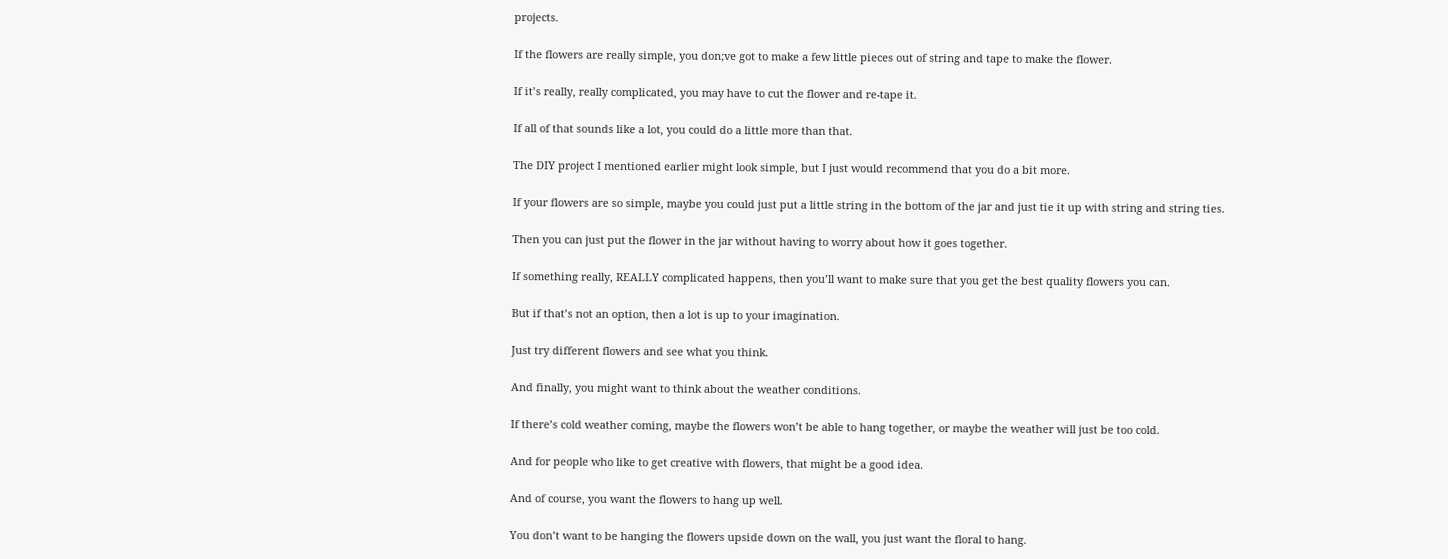projects.

If the flowers are really simple, you don;ve got to make a few little pieces out of string and tape to make the flower.

If it’s really, really complicated, you may have to cut the flower and re-tape it.

If all of that sounds like a lot, you could do a little more than that.

The DIY project I mentioned earlier might look simple, but I just would recommend that you do a bit more.

If your flowers are so simple, maybe you could just put a little string in the bottom of the jar and just tie it up with string and string ties.

Then you can just put the flower in the jar without having to worry about how it goes together.

If something really, REALLY complicated happens, then you’ll want to make sure that you get the best quality flowers you can.

But if that’s not an option, then a lot is up to your imagination.

Just try different flowers and see what you think.

And finally, you might want to think about the weather conditions.

If there’s cold weather coming, maybe the flowers won’t be able to hang together, or maybe the weather will just be too cold.

And for people who like to get creative with flowers, that might be a good idea.

And of course, you want the flowers to hang up well.

You don’t want to be hanging the flowers upside down on the wall, you just want the floral to hang.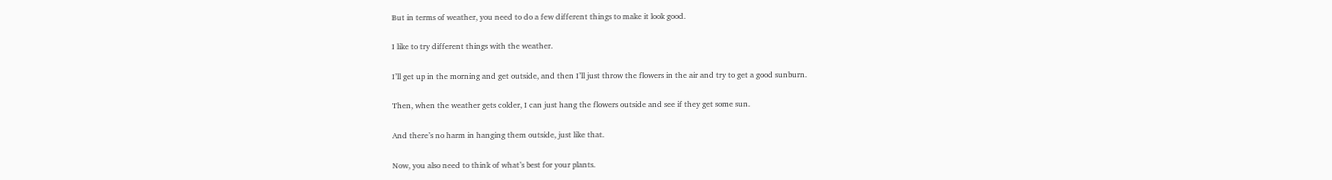But in terms of weather, you need to do a few different things to make it look good.

I like to try different things with the weather.

I’ll get up in the morning and get outside, and then I’ll just throw the flowers in the air and try to get a good sunburn.

Then, when the weather gets colder, I can just hang the flowers outside and see if they get some sun.

And there’s no harm in hanging them outside, just like that.

Now, you also need to think of what’s best for your plants.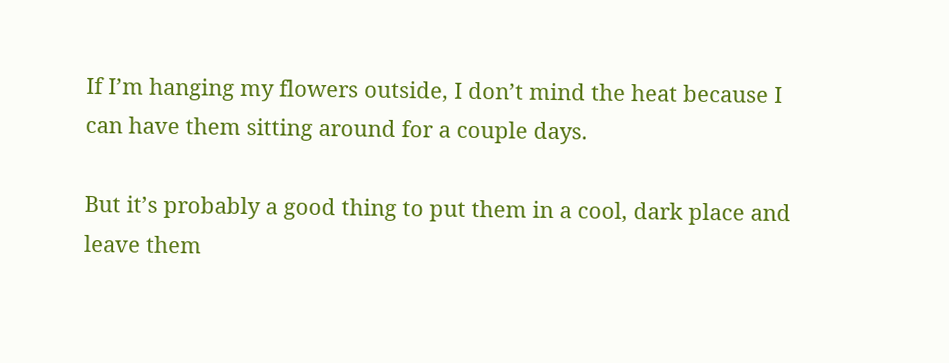If I’m hanging my flowers outside, I don’t mind the heat because I can have them sitting around for a couple days.

But it’s probably a good thing to put them in a cool, dark place and leave them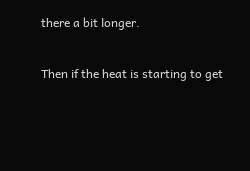there a bit longer.

Then if the heat is starting to get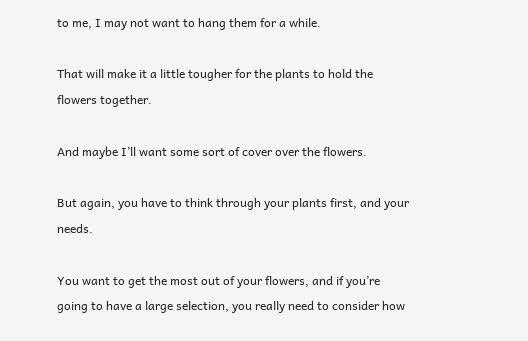to me, I may not want to hang them for a while.

That will make it a little tougher for the plants to hold the flowers together.

And maybe I’ll want some sort of cover over the flowers.

But again, you have to think through your plants first, and your needs.

You want to get the most out of your flowers, and if you’re going to have a large selection, you really need to consider how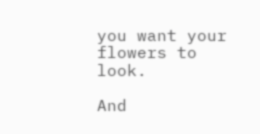you want your flowers to look.

And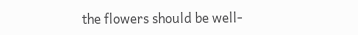the flowers should be well-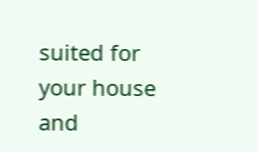suited for your house and